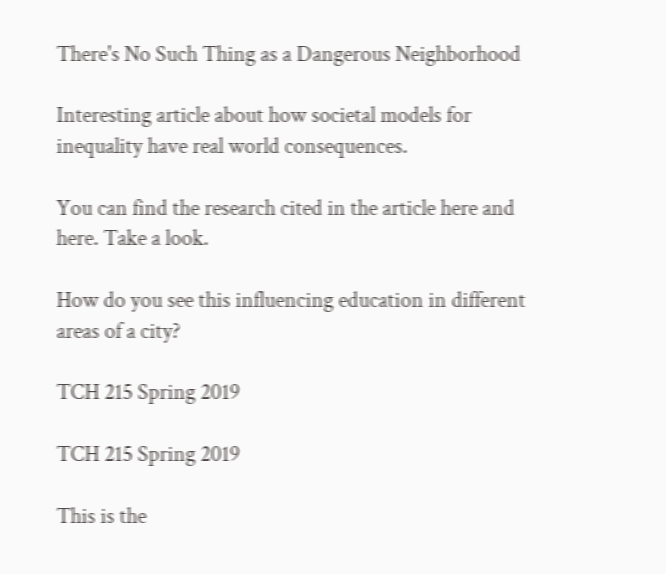There's No Such Thing as a Dangerous Neighborhood

Interesting article about how societal models for inequality have real world consequences.

You can find the research cited in the article here and here. Take a look.

How do you see this influencing education in different areas of a city?

TCH 215 Spring 2019

TCH 215 Spring 2019

This is the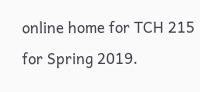online home for TCH 215 for Spring 2019.